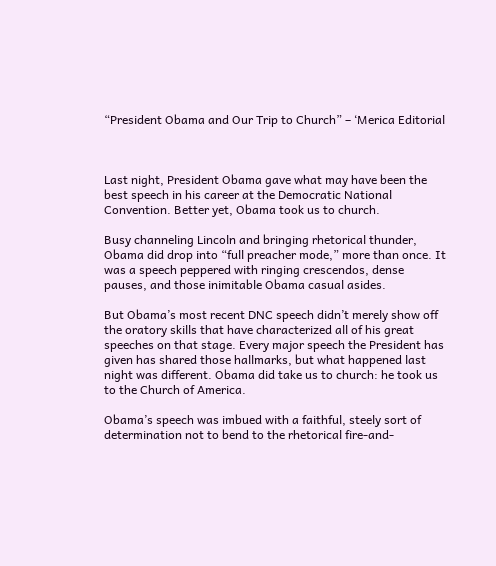“President Obama and Our Trip to Church” – ‘Merica Editorial



Last night, President Obama gave what may have been the best speech in his career at the Democratic National Convention. Better yet, Obama took us to church.

Busy channeling Lincoln and bringing rhetorical thunder, Obama did drop into “full preacher mode,” more than once. It was a speech peppered with ringing crescendos, dense pauses, and those inimitable Obama casual asides.

But Obama’s most recent DNC speech didn’t merely show off the oratory skills that have characterized all of his great speeches on that stage. Every major speech the President has given has shared those hallmarks, but what happened last night was different. Obama did take us to church: he took us to the Church of America.

Obama’s speech was imbued with a faithful, steely sort of determination not to bend to the rhetorical fire-and-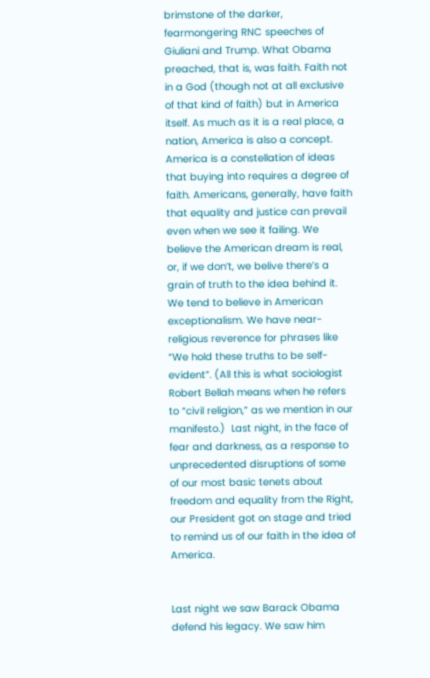brimstone of the darker, fearmongering RNC speeches of Giuliani and Trump. What Obama preached, that is, was faith. Faith not in a God (though not at all exclusive of that kind of faith) but in America itself. As much as it is a real place, a nation, America is also a concept. America is a constellation of ideas that buying into requires a degree of faith. Americans, generally, have faith that equality and justice can prevail even when we see it failing. We believe the American dream is real, or, if we don’t, we belive there’s a grain of truth to the idea behind it. We tend to believe in American exceptionalism. We have near-religious reverence for phrases like “We hold these truths to be self-evident”. (All this is what sociologist Robert Bellah means when he refers to “civil religion,” as we mention in our manifesto.)  Last night, in the face of fear and darkness, as a response to unprecedented disruptions of some of our most basic tenets about freedom and equality from the Right, our President got on stage and tried to remind us of our faith in the idea of America.


Last night we saw Barack Obama defend his legacy. We saw him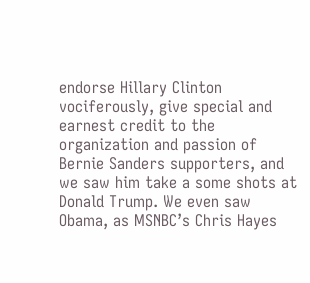endorse Hillary Clinton vociferously, give special and earnest credit to the organization and passion of Bernie Sanders supporters, and we saw him take a some shots at Donald Trump. We even saw Obama, as MSNBC’s Chris Hayes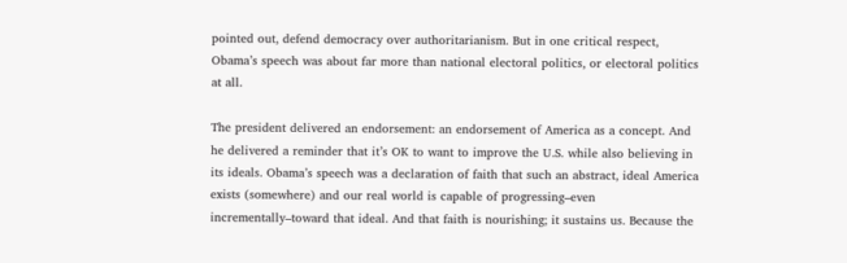pointed out, defend democracy over authoritarianism. But in one critical respect, Obama’s speech was about far more than national electoral politics, or electoral politics at all.

The president delivered an endorsement: an endorsement of America as a concept. And he delivered a reminder that it’s OK to want to improve the U.S. while also believing in its ideals. Obama’s speech was a declaration of faith that such an abstract, ideal America exists (somewhere) and our real world is capable of progressing–even incrementally–toward that ideal. And that faith is nourishing; it sustains us. Because the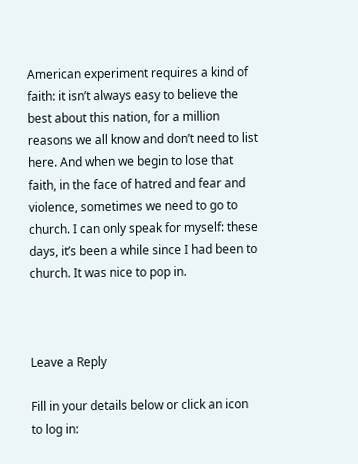American experiment requires a kind of faith: it isn’t always easy to believe the best about this nation, for a million reasons we all know and don’t need to list here. And when we begin to lose that faith, in the face of hatred and fear and violence, sometimes we need to go to church. I can only speak for myself: these days, it’s been a while since I had been to church. It was nice to pop in.



Leave a Reply

Fill in your details below or click an icon to log in: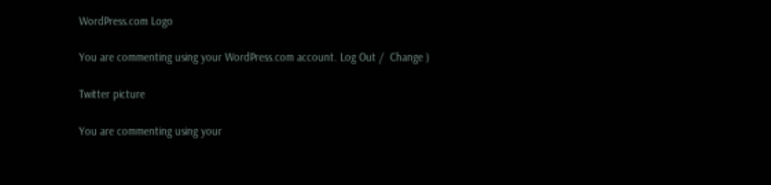WordPress.com Logo

You are commenting using your WordPress.com account. Log Out /  Change )

Twitter picture

You are commenting using your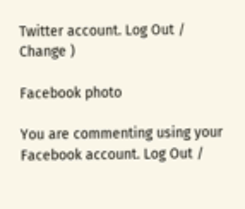Twitter account. Log Out /  Change )

Facebook photo

You are commenting using your Facebook account. Log Out /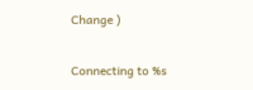Change )

Connecting to %s